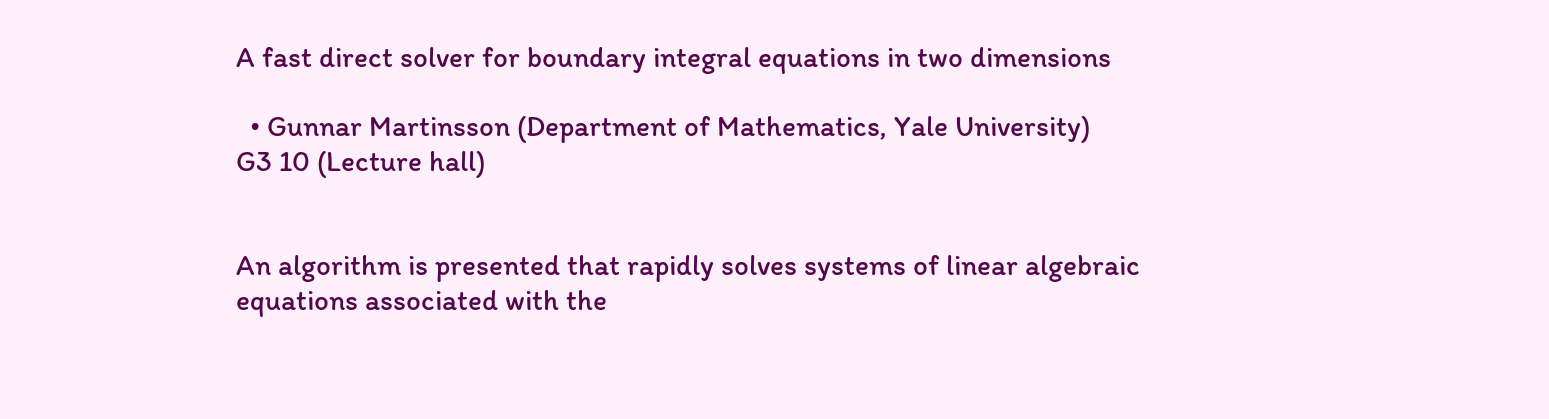A fast direct solver for boundary integral equations in two dimensions

  • Gunnar Martinsson (Department of Mathematics, Yale University)
G3 10 (Lecture hall)


An algorithm is presented that rapidly solves systems of linear algebraic equations associated with the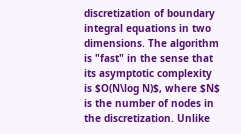discretization of boundary integral equations in two dimensions. The algorithm is "fast" in the sense that its asymptotic complexity is $O(N\log N)$, where $N$ is the number of nodes in the discretization. Unlike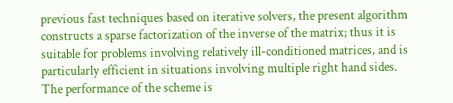previous fast techniques based on iterative solvers, the present algorithm constructs a sparse factorization of the inverse of the matrix; thus it is suitable for problems involving relatively ill-conditioned matrices, and is particularly efficient in situations involving multiple right hand sides. The performance of the scheme is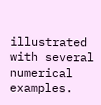illustrated with several numerical examples.